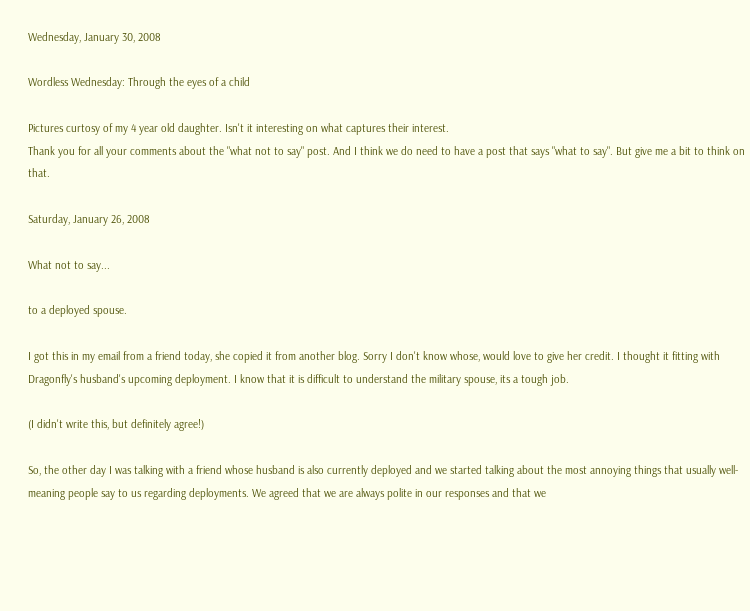Wednesday, January 30, 2008

Wordless Wednesday: Through the eyes of a child

Pictures curtosy of my 4 year old daughter. Isn't it interesting on what captures their interest.
Thank you for all your comments about the "what not to say" post. And I think we do need to have a post that says "what to say". But give me a bit to think on that.

Saturday, January 26, 2008

What not to say...

to a deployed spouse.

I got this in my email from a friend today, she copied it from another blog. Sorry I don't know whose, would love to give her credit. I thought it fitting with Dragonfly's husband's upcoming deployment. I know that it is difficult to understand the military spouse, its a tough job.

(I didn't write this, but definitely agree!)

So, the other day I was talking with a friend whose husband is also currently deployed and we started talking about the most annoying things that usually well-meaning people say to us regarding deployments. We agreed that we are always polite in our responses and that we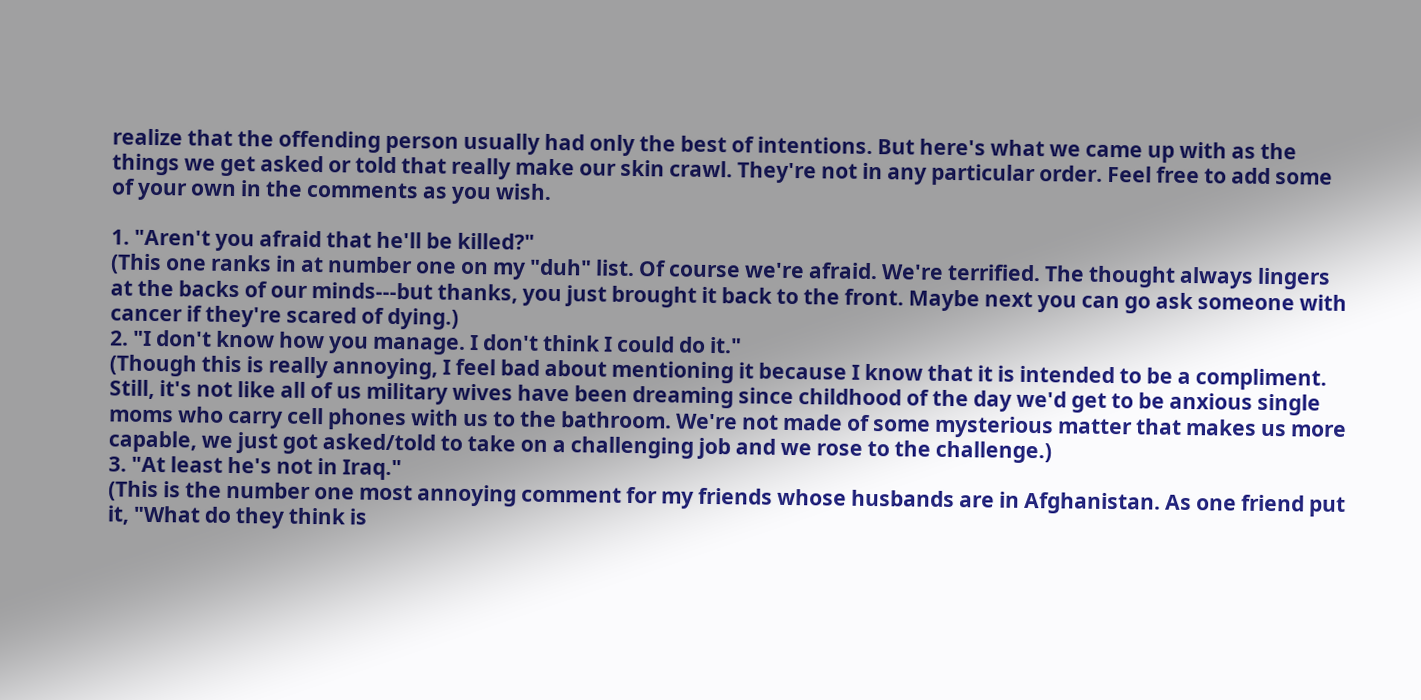realize that the offending person usually had only the best of intentions. But here's what we came up with as the things we get asked or told that really make our skin crawl. They're not in any particular order. Feel free to add some of your own in the comments as you wish.

1. "Aren't you afraid that he'll be killed?"
(This one ranks in at number one on my "duh" list. Of course we're afraid. We're terrified. The thought always lingers at the backs of our minds---but thanks, you just brought it back to the front. Maybe next you can go ask someone with cancer if they're scared of dying.)
2. "I don't know how you manage. I don't think I could do it."
(Though this is really annoying, I feel bad about mentioning it because I know that it is intended to be a compliment. Still, it's not like all of us military wives have been dreaming since childhood of the day we'd get to be anxious single moms who carry cell phones with us to the bathroom. We're not made of some mysterious matter that makes us more capable, we just got asked/told to take on a challenging job and we rose to the challenge.)
3. "At least he's not in Iraq."
(This is the number one most annoying comment for my friends whose husbands are in Afghanistan. As one friend put it, "What do they think is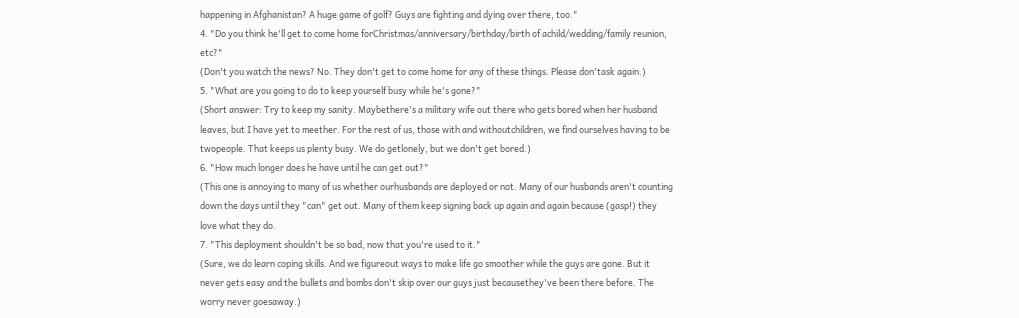happening in Afghanistan? A huge game of golf? Guys are fighting and dying over there, too."
4. "Do you think he'll get to come home forChristmas/anniversary/birthday/birth of achild/wedding/family reunion, etc?"
(Don't you watch the news? No. They don't get to come home for any of these things. Please don'task again.)
5. "What are you going to do to keep yourself busy while he's gone?"
(Short answer: Try to keep my sanity. Maybethere's a military wife out there who gets bored when her husband leaves, but I have yet to meether. For the rest of us, those with and withoutchildren, we find ourselves having to be twopeople. That keeps us plenty busy. We do getlonely, but we don't get bored.)
6. "How much longer does he have until he can get out?"
(This one is annoying to many of us whether ourhusbands are deployed or not. Many of our husbands aren't counting down the days until they "can" get out. Many of them keep signing back up again and again because (gasp!) they love what they do.
7. "This deployment shouldn't be so bad, now that you're used to it."
(Sure, we do learn coping skills. And we figureout ways to make life go smoother while the guys are gone. But it never gets easy and the bullets and bombs don't skip over our guys just becausethey've been there before. The worry never goesaway.)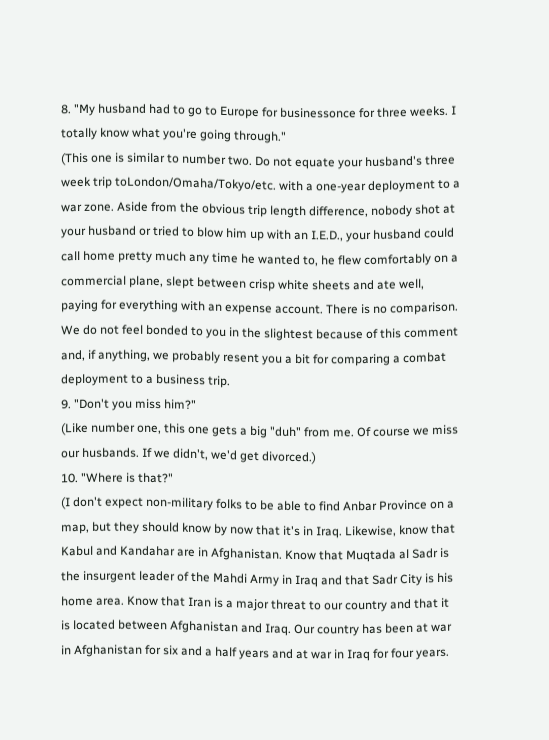8. "My husband had to go to Europe for businessonce for three weeks. I totally know what you're going through."
(This one is similar to number two. Do not equate your husband's three week trip toLondon/Omaha/Tokyo/etc. with a one-year deployment to a war zone. Aside from the obvious trip length difference, nobody shot at your husband or tried to blow him up with an I.E.D., your husband could call home pretty much any time he wanted to, he flew comfortably on a commercial plane, slept between crisp white sheets and ate well, paying for everything with an expense account. There is no comparison. We do not feel bonded to you in the slightest because of this comment and, if anything, we probably resent you a bit for comparing a combat deployment to a business trip.
9. "Don't you miss him?"
(Like number one, this one gets a big "duh" from me. Of course we miss our husbands. If we didn't, we'd get divorced.)
10. "Where is that?"
(I don't expect non-military folks to be able to find Anbar Province on a map, but they should know by now that it's in Iraq. Likewise, know that Kabul and Kandahar are in Afghanistan. Know that Muqtada al Sadr is the insurgent leader of the Mahdi Army in Iraq and that Sadr City is his home area. Know that Iran is a major threat to our country and that it is located between Afghanistan and Iraq. Our country has been at war in Afghanistan for six and a half years and at war in Iraq for four years.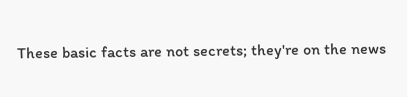These basic facts are not secrets; they're on the news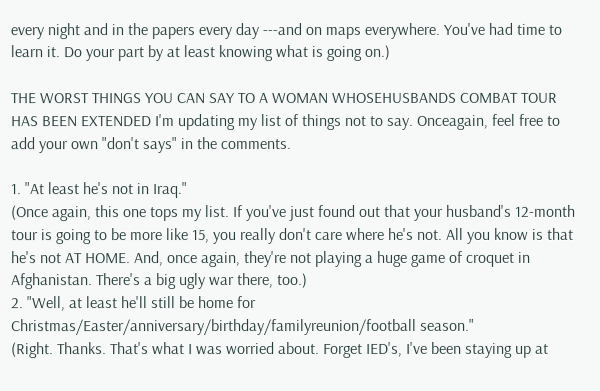every night and in the papers every day ---and on maps everywhere. You've had time to learn it. Do your part by at least knowing what is going on.)

THE WORST THINGS YOU CAN SAY TO A WOMAN WHOSEHUSBANDS COMBAT TOUR HAS BEEN EXTENDED I'm updating my list of things not to say. Onceagain, feel free to add your own "don't says" in the comments.

1. "At least he's not in Iraq."
(Once again, this one tops my list. If you've just found out that your husband's 12-month tour is going to be more like 15, you really don't care where he's not. All you know is that he's not AT HOME. And, once again, they're not playing a huge game of croquet in Afghanistan. There's a big ugly war there, too.)
2. "Well, at least he'll still be home for Christmas/Easter/anniversary/birthday/familyreunion/football season."
(Right. Thanks. That's what I was worried about. Forget IED's, I've been staying up at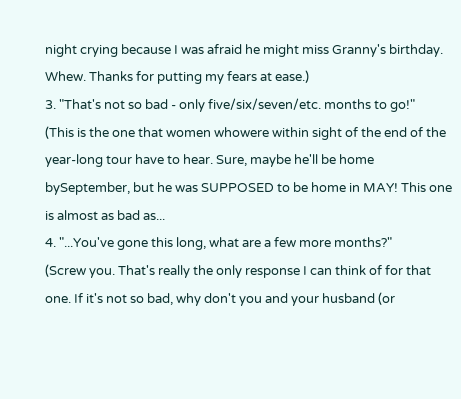night crying because I was afraid he might miss Granny's birthday. Whew. Thanks for putting my fears at ease.)
3. "That's not so bad - only five/six/seven/etc. months to go!"
(This is the one that women whowere within sight of the end of the year-long tour have to hear. Sure, maybe he'll be home bySeptember, but he was SUPPOSED to be home in MAY! This one is almost as bad as...
4. "...You've gone this long, what are a few more months?"
(Screw you. That's really the only response I can think of for that one. If it's not so bad, why don't you and your husband (or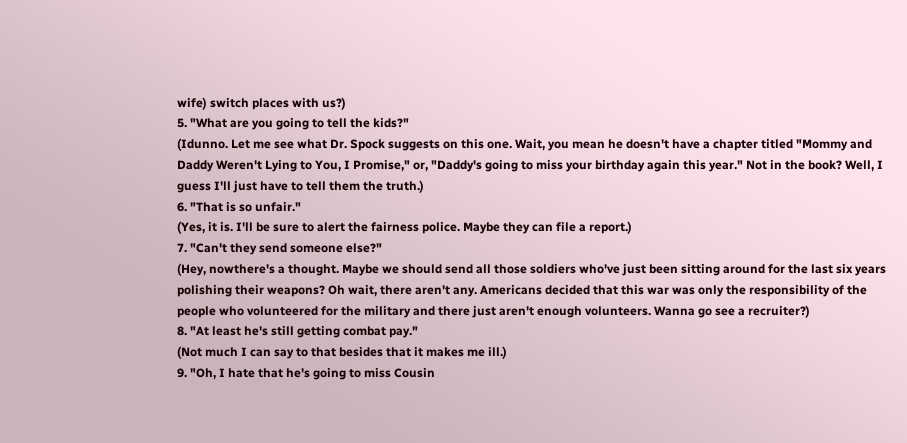wife) switch places with us?)
5. "What are you going to tell the kids?"
(Idunno. Let me see what Dr. Spock suggests on this one. Wait, you mean he doesn't have a chapter titled "Mommy and Daddy Weren't Lying to You, I Promise," or, "Daddy's going to miss your birthday again this year." Not in the book? Well, I guess I'll just have to tell them the truth.)
6. "That is so unfair."
(Yes, it is. I'll be sure to alert the fairness police. Maybe they can file a report.)
7. "Can't they send someone else?"
(Hey, nowthere's a thought. Maybe we should send all those soldiers who've just been sitting around for the last six years polishing their weapons? Oh wait, there aren't any. Americans decided that this war was only the responsibility of the people who volunteered for the military and there just aren't enough volunteers. Wanna go see a recruiter?)
8. "At least he's still getting combat pay."
(Not much I can say to that besides that it makes me ill.)
9. "Oh, I hate that he's going to miss Cousin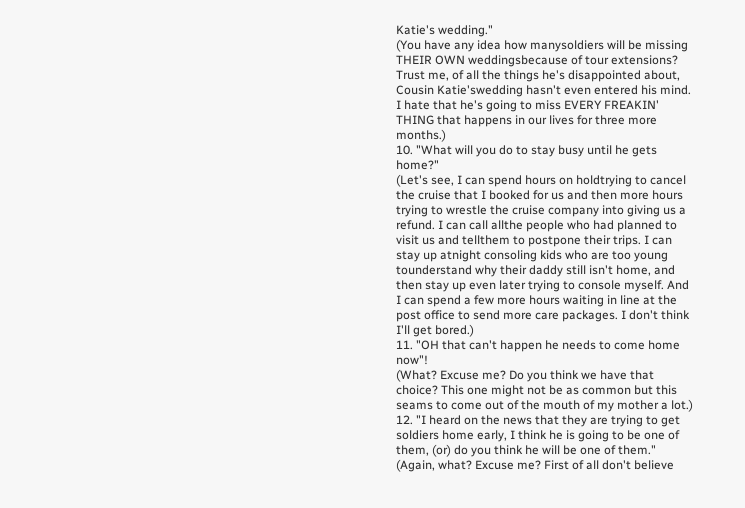Katie's wedding."
(You have any idea how manysoldiers will be missing THEIR OWN weddingsbecause of tour extensions? Trust me, of all the things he's disappointed about, Cousin Katie'swedding hasn't even entered his mind. I hate that he's going to miss EVERY FREAKIN' THING that happens in our lives for three more months.)
10. "What will you do to stay busy until he gets home?"
(Let's see, I can spend hours on holdtrying to cancel the cruise that I booked for us and then more hours trying to wrestle the cruise company into giving us a refund. I can call allthe people who had planned to visit us and tellthem to postpone their trips. I can stay up atnight consoling kids who are too young tounderstand why their daddy still isn't home, and then stay up even later trying to console myself. And I can spend a few more hours waiting in line at the post office to send more care packages. I don't think I'll get bored.)
11. "OH that can't happen he needs to come home now"!
(What? Excuse me? Do you think we have that choice? This one might not be as common but this seams to come out of the mouth of my mother a lot.)
12. "I heard on the news that they are trying to get soldiers home early, I think he is going to be one of them, (or) do you think he will be one of them."
(Again, what? Excuse me? First of all don't believe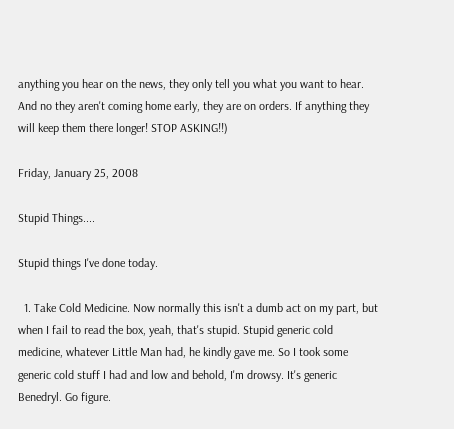anything you hear on the news, they only tell you what you want to hear. And no they aren't coming home early, they are on orders. If anything they will keep them there longer! STOP ASKING!!)

Friday, January 25, 2008

Stupid Things....

Stupid things I've done today.

  1. Take Cold Medicine. Now normally this isn't a dumb act on my part, but when I fail to read the box, yeah, that's stupid. Stupid generic cold medicine, whatever Little Man had, he kindly gave me. So I took some generic cold stuff I had and low and behold, I'm drowsy. It's generic Benedryl. Go figure.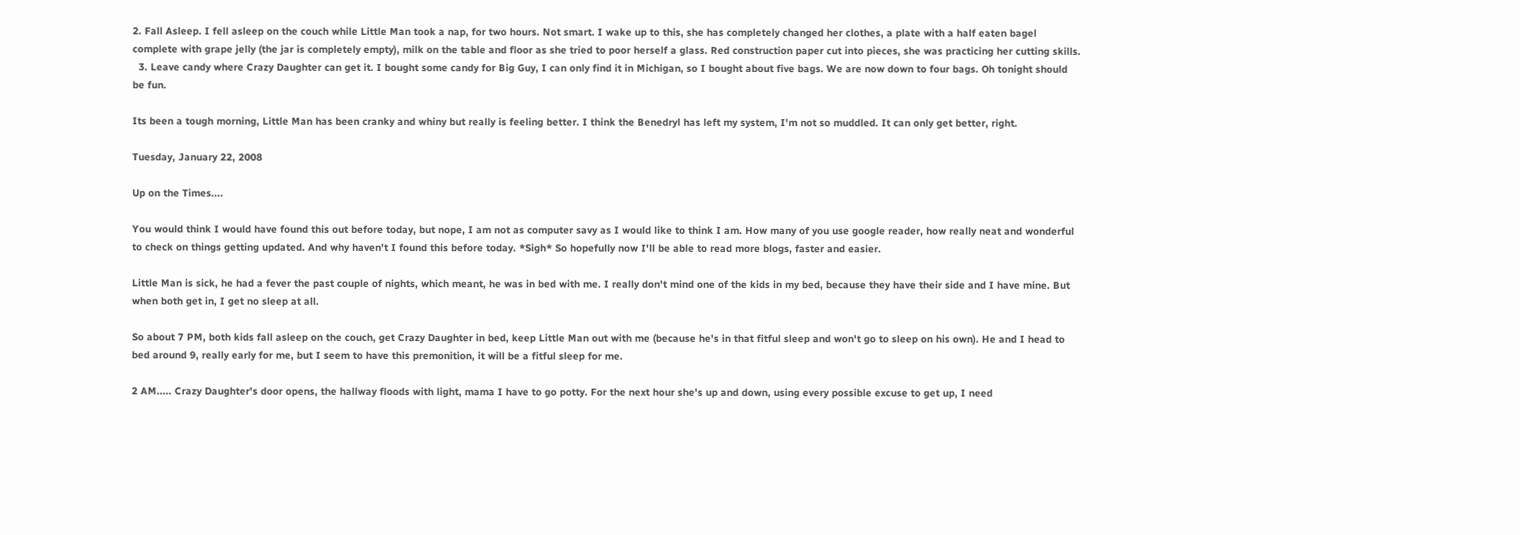2. Fall Asleep. I fell asleep on the couch while Little Man took a nap, for two hours. Not smart. I wake up to this, she has completely changed her clothes, a plate with a half eaten bagel complete with grape jelly (the jar is completely empty), milk on the table and floor as she tried to poor herself a glass. Red construction paper cut into pieces, she was practicing her cutting skills.
  3. Leave candy where Crazy Daughter can get it. I bought some candy for Big Guy, I can only find it in Michigan, so I bought about five bags. We are now down to four bags. Oh tonight should be fun.

Its been a tough morning, Little Man has been cranky and whiny but really is feeling better. I think the Benedryl has left my system, I'm not so muddled. It can only get better, right.

Tuesday, January 22, 2008

Up on the Times....

You would think I would have found this out before today, but nope, I am not as computer savy as I would like to think I am. How many of you use google reader, how really neat and wonderful to check on things getting updated. And why haven't I found this before today. *Sigh* So hopefully now I'll be able to read more blogs, faster and easier.

Little Man is sick, he had a fever the past couple of nights, which meant, he was in bed with me. I really don't mind one of the kids in my bed, because they have their side and I have mine. But when both get in, I get no sleep at all.

So about 7 PM, both kids fall asleep on the couch, get Crazy Daughter in bed, keep Little Man out with me (because he's in that fitful sleep and won't go to sleep on his own). He and I head to bed around 9, really early for me, but I seem to have this premonition, it will be a fitful sleep for me.

2 AM..... Crazy Daughter's door opens, the hallway floods with light, mama I have to go potty. For the next hour she's up and down, using every possible excuse to get up, I need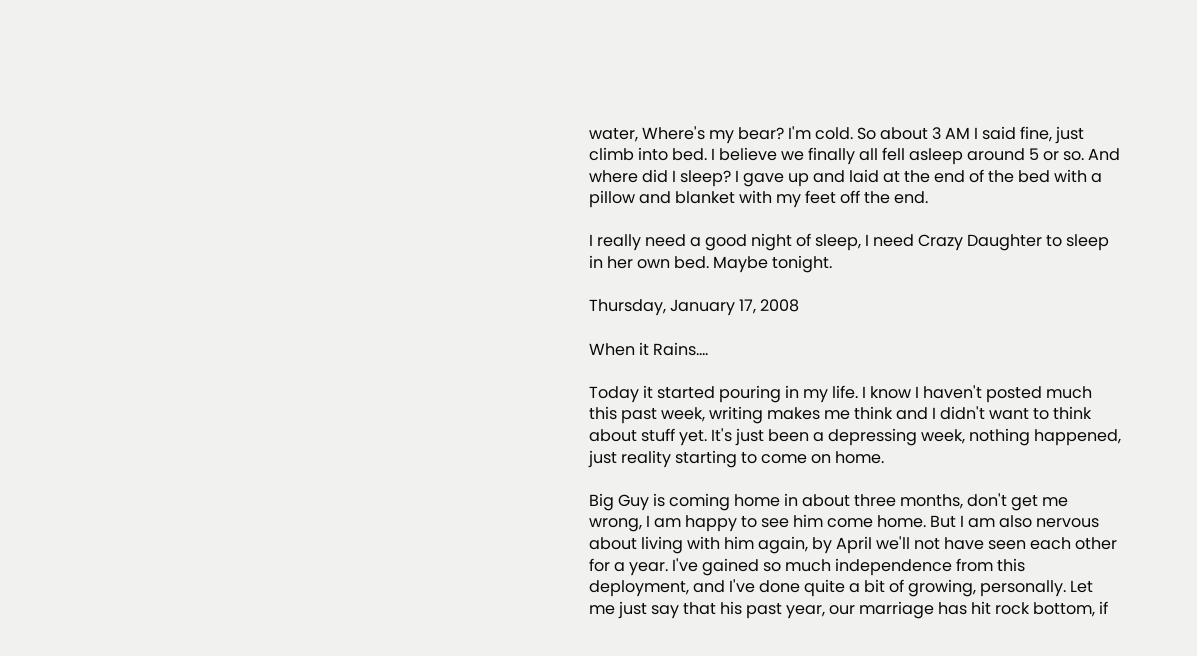water, Where's my bear? I'm cold. So about 3 AM I said fine, just climb into bed. I believe we finally all fell asleep around 5 or so. And where did I sleep? I gave up and laid at the end of the bed with a pillow and blanket with my feet off the end.

I really need a good night of sleep, I need Crazy Daughter to sleep in her own bed. Maybe tonight.

Thursday, January 17, 2008

When it Rains....

Today it started pouring in my life. I know I haven't posted much this past week, writing makes me think and I didn't want to think about stuff yet. It's just been a depressing week, nothing happened, just reality starting to come on home.

Big Guy is coming home in about three months, don't get me wrong, I am happy to see him come home. But I am also nervous about living with him again, by April we'll not have seen each other for a year. I've gained so much independence from this deployment, and I've done quite a bit of growing, personally. Let me just say that his past year, our marriage has hit rock bottom, if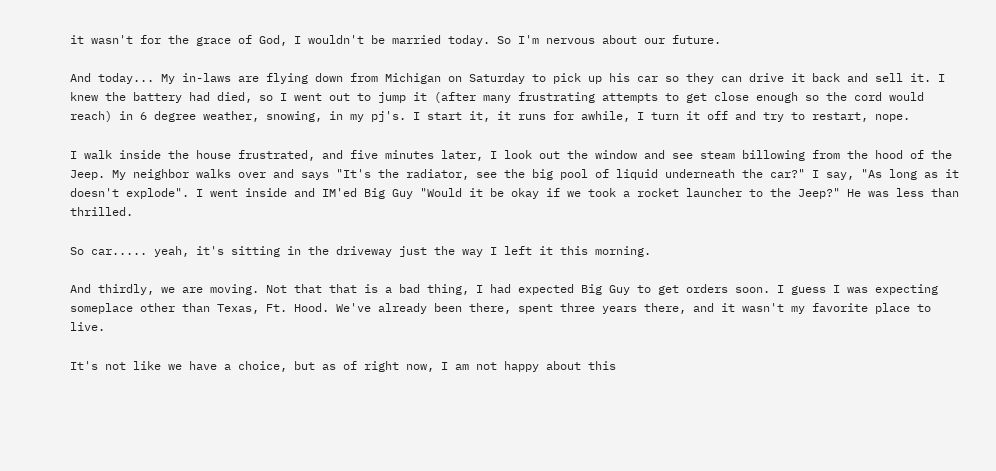it wasn't for the grace of God, I wouldn't be married today. So I'm nervous about our future.

And today... My in-laws are flying down from Michigan on Saturday to pick up his car so they can drive it back and sell it. I knew the battery had died, so I went out to jump it (after many frustrating attempts to get close enough so the cord would reach) in 6 degree weather, snowing, in my pj's. I start it, it runs for awhile, I turn it off and try to restart, nope.

I walk inside the house frustrated, and five minutes later, I look out the window and see steam billowing from the hood of the Jeep. My neighbor walks over and says "It's the radiator, see the big pool of liquid underneath the car?" I say, "As long as it doesn't explode". I went inside and IM'ed Big Guy "Would it be okay if we took a rocket launcher to the Jeep?" He was less than thrilled.

So car..... yeah, it's sitting in the driveway just the way I left it this morning.

And thirdly, we are moving. Not that that is a bad thing, I had expected Big Guy to get orders soon. I guess I was expecting someplace other than Texas, Ft. Hood. We've already been there, spent three years there, and it wasn't my favorite place to live.

It's not like we have a choice, but as of right now, I am not happy about this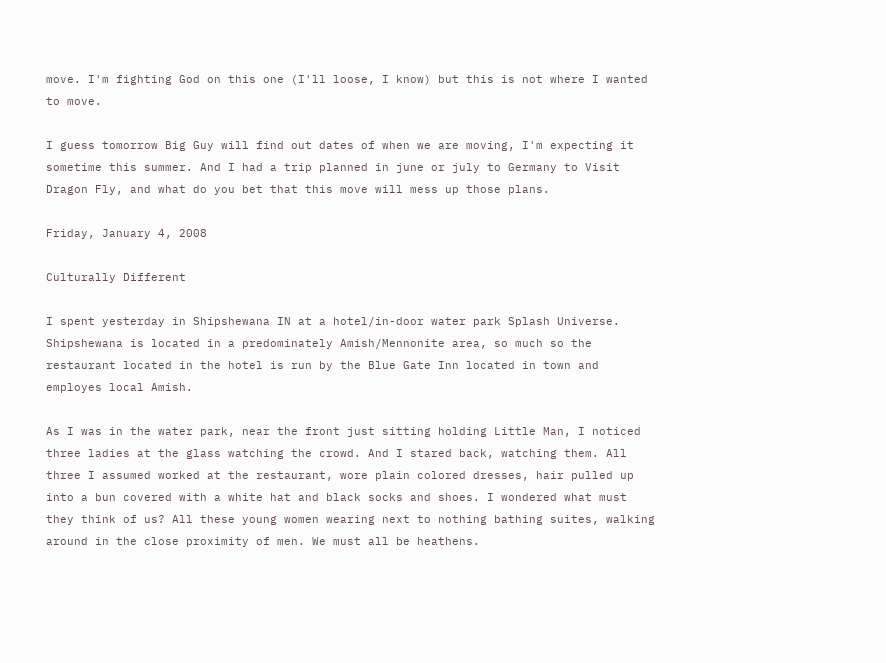move. I'm fighting God on this one (I'll loose, I know) but this is not where I wanted to move.

I guess tomorrow Big Guy will find out dates of when we are moving, I'm expecting it sometime this summer. And I had a trip planned in june or july to Germany to Visit Dragon Fly, and what do you bet that this move will mess up those plans.

Friday, January 4, 2008

Culturally Different

I spent yesterday in Shipshewana IN at a hotel/in-door water park Splash Universe. Shipshewana is located in a predominately Amish/Mennonite area, so much so the restaurant located in the hotel is run by the Blue Gate Inn located in town and employes local Amish.

As I was in the water park, near the front just sitting holding Little Man, I noticed three ladies at the glass watching the crowd. And I stared back, watching them. All three I assumed worked at the restaurant, wore plain colored dresses, hair pulled up into a bun covered with a white hat and black socks and shoes. I wondered what must they think of us? All these young women wearing next to nothing bathing suites, walking around in the close proximity of men. We must all be heathens.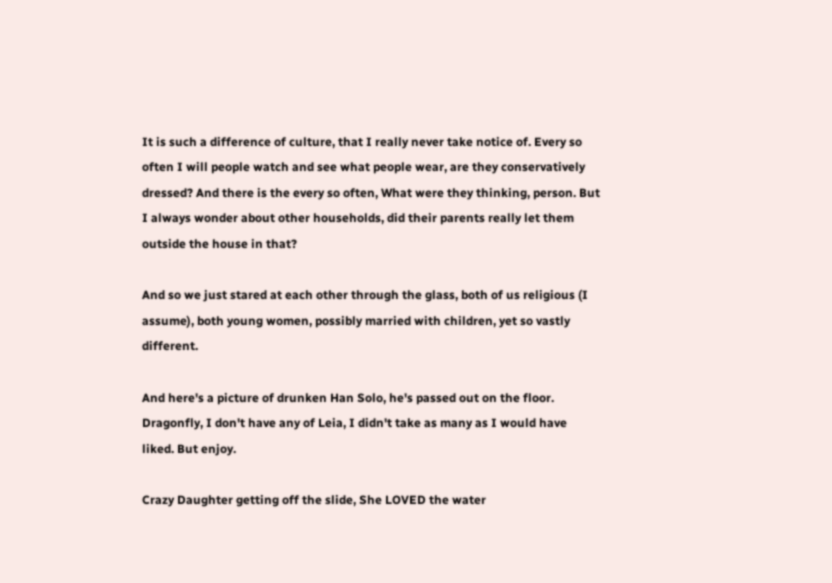It is such a difference of culture, that I really never take notice of. Every so often I will people watch and see what people wear, are they conservatively dressed? And there is the every so often, What were they thinking, person. But I always wonder about other households, did their parents really let them outside the house in that?

And so we just stared at each other through the glass, both of us religious (I assume), both young women, possibly married with children, yet so vastly different.

And here's a picture of drunken Han Solo, he's passed out on the floor. Dragonfly, I don't have any of Leia, I didn't take as many as I would have liked. But enjoy.

Crazy Daughter getting off the slide, She LOVED the water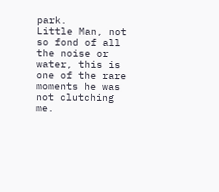park.
Little Man, not so fond of all the noise or water, this is one of the rare moments he was not clutching me.